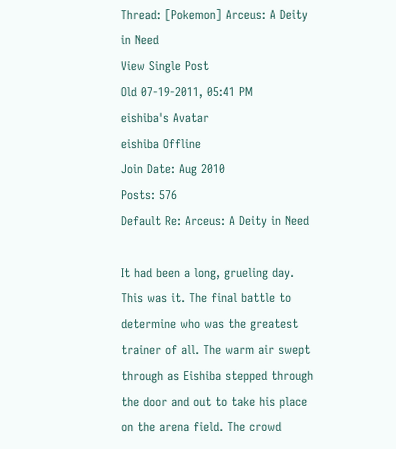Thread: [Pokemon] Arceus: A Deity in Need
View Single Post
Old 07-19-2011, 05:41 PM
eishiba's Avatar
eishiba Offline
Join Date: Aug 2010
Posts: 576
Default Re: Arceus: A Deity in Need

It had been a long, grueling day. This was it. The final battle to determine who was the greatest trainer of all. The warm air swept through as Eishiba stepped through the door and out to take his place on the arena field. The crowd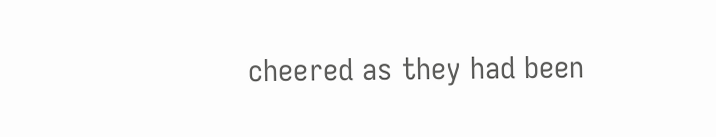cheered as they had been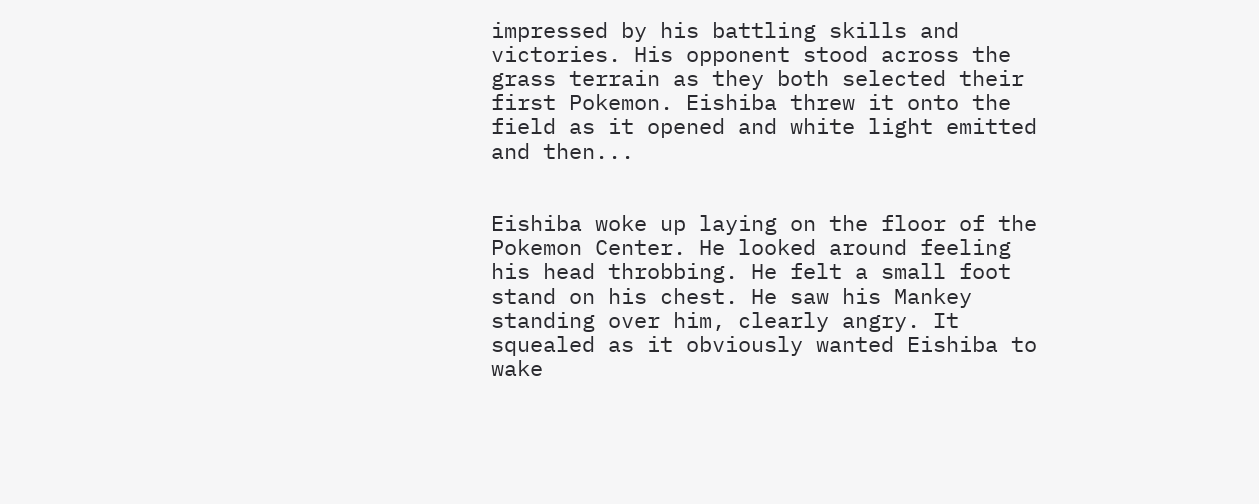impressed by his battling skills and victories. His opponent stood across the grass terrain as they both selected their first Pokemon. Eishiba threw it onto the field as it opened and white light emitted and then...


Eishiba woke up laying on the floor of the Pokemon Center. He looked around feeling his head throbbing. He felt a small foot stand on his chest. He saw his Mankey standing over him, clearly angry. It squealed as it obviously wanted Eishiba to wake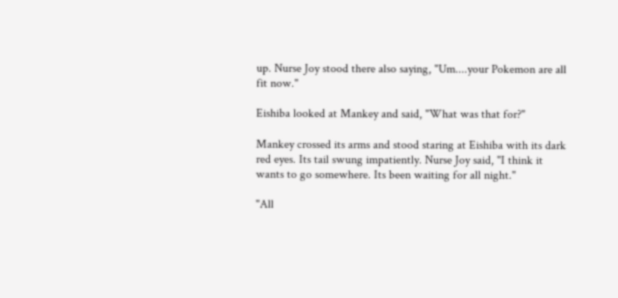up. Nurse Joy stood there also saying, "Um....your Pokemon are all fit now."

Eishiba looked at Mankey and said, "What was that for?"

Mankey crossed its arms and stood staring at Eishiba with its dark red eyes. Its tail swung impatiently. Nurse Joy said, "I think it wants to go somewhere. Its been waiting for all night."

"All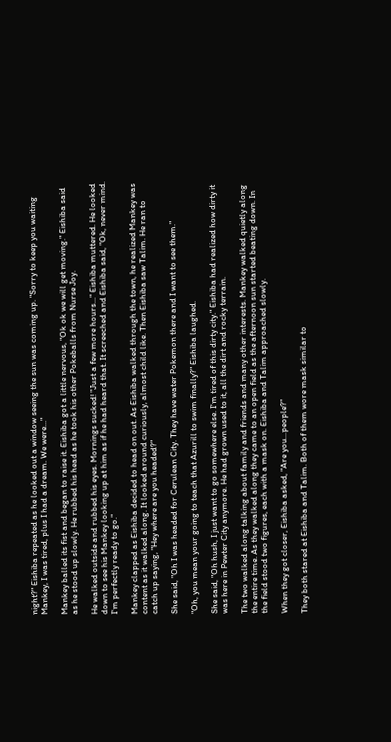night?" Eishiba repeated as he looked out a window seeing the sun was coming up. "Sorry to keep you waiting Mankey, I was tired, plus I had a dream. We were..."

Mankey balled its fist and began to raise it. Eishiba got a little nervous, "Ok ok we will get moving." Eishiba said as he stood up slowly. He rubbed his head as he took his other Pokeballs from Nurse Joy.

He walked outside and rubbed his eyes. Mornings sucked! "Just a few more hours..." Eishiba muttered. He looked down to see his Mankey looking up at him as if he had heard that. It screeched and Eishiba said, "Ok, never mind. I'm perfectly ready to go."

Mankey clapped as Eishiba decided to head on out. As Eishiba walked through the town, he realized Mankey was content as it walked along. It looked around curiously, almost child like. Then Eishiba saw Talim. He ran to catch up saying, "Hey where are you headed?"

She said, "Oh I was headed for Cerulean City. They have water Pokemon there and I want to see them."

"Oh, you mean your going to teach that Azurill to swim finally?" Eishiba laughed.

She said, "Oh hush, I just want to go somewhere else. I'm tired of this dirty city." Eishiba had realized how dirty it was here in Pewter City anymore. He had grown used to it, all the dirt and rocky terrain.

The two walked along talking about family and friends and many other interests. Mankey walked quietly along the entire time. As they walked along they came to an open field as the afternoon sun started beating down. In the field stood two figures, each with a mask on. Eishiba and Talim approached slowly.

When they got closer, Eishiba asked, "Are you...people?"

They both stared at Eishiba and Talim. Both of them wore mask similar to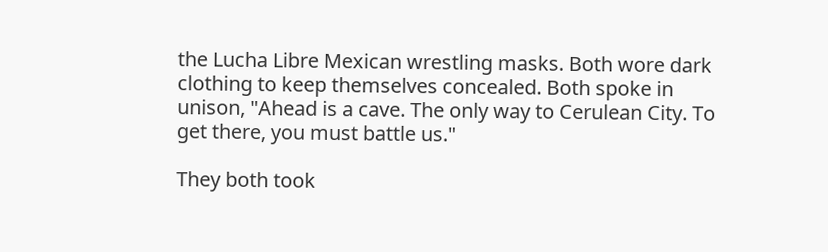the Lucha Libre Mexican wrestling masks. Both wore dark clothing to keep themselves concealed. Both spoke in unison, "Ahead is a cave. The only way to Cerulean City. To get there, you must battle us."

They both took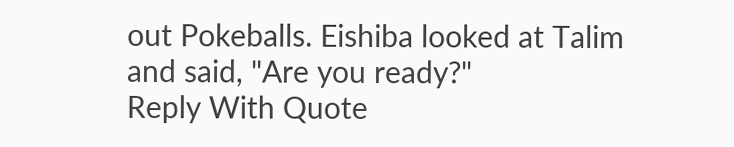out Pokeballs. Eishiba looked at Talim and said, "Are you ready?"
Reply With Quote